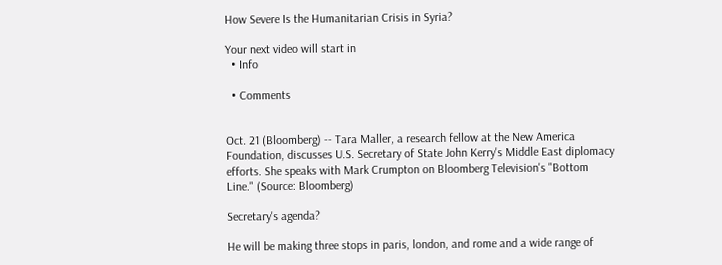How Severe Is the Humanitarian Crisis in Syria?

Your next video will start in
  • Info

  • Comments


Oct. 21 (Bloomberg) -- Tara Maller, a research fellow at the New America Foundation, discusses U.S. Secretary of State John Kerry's Middle East diplomacy efforts. She speaks with Mark Crumpton on Bloomberg Television's "Bottom Line." (Source: Bloomberg)

Secretary's agenda?

He will be making three stops in paris, london, and rome and a wide range of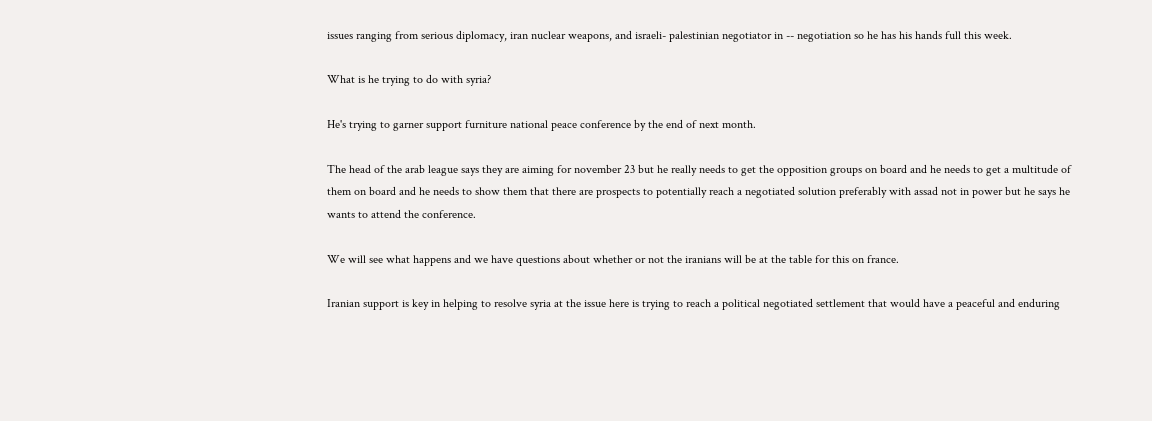issues ranging from serious diplomacy, iran nuclear weapons, and israeli- palestinian negotiator in -- negotiation so he has his hands full this week.

What is he trying to do with syria?

He's trying to garner support furniture national peace conference by the end of next month.

The head of the arab league says they are aiming for november 23 but he really needs to get the opposition groups on board and he needs to get a multitude of them on board and he needs to show them that there are prospects to potentially reach a negotiated solution preferably with assad not in power but he says he wants to attend the conference.

We will see what happens and we have questions about whether or not the iranians will be at the table for this on france.

Iranian support is key in helping to resolve syria at the issue here is trying to reach a political negotiated settlement that would have a peaceful and enduring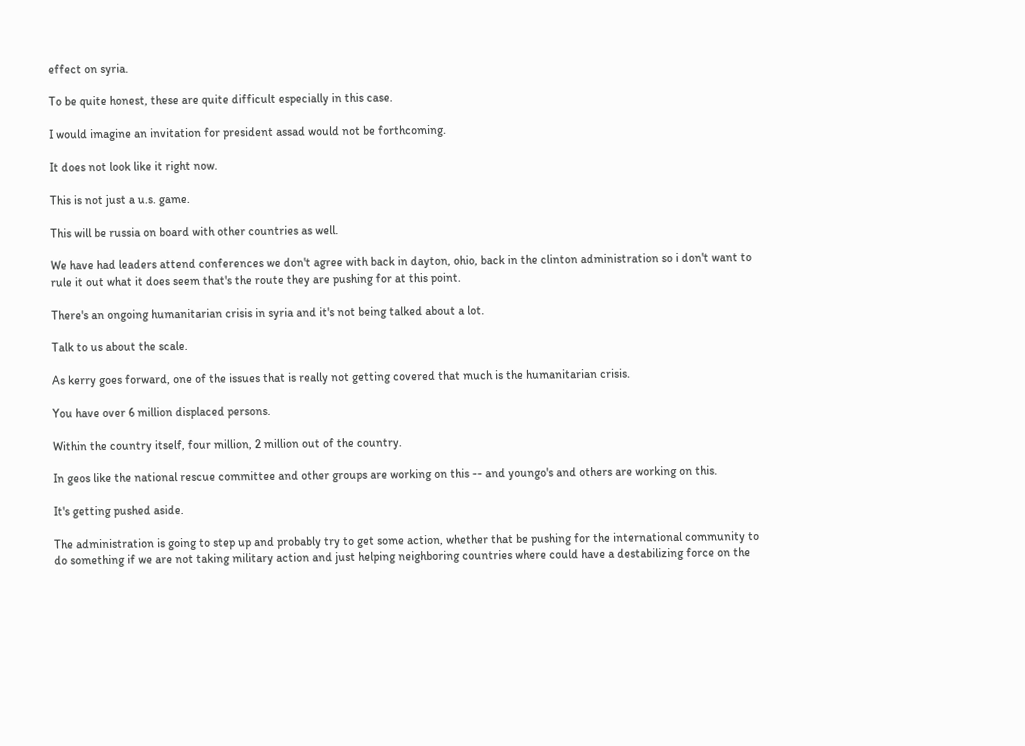effect on syria.

To be quite honest, these are quite difficult especially in this case.

I would imagine an invitation for president assad would not be forthcoming.

It does not look like it right now.

This is not just a u.s. game.

This will be russia on board with other countries as well.

We have had leaders attend conferences we don't agree with back in dayton, ohio, back in the clinton administration so i don't want to rule it out what it does seem that's the route they are pushing for at this point.

There's an ongoing humanitarian crisis in syria and it's not being talked about a lot.

Talk to us about the scale.

As kerry goes forward, one of the issues that is really not getting covered that much is the humanitarian crisis.

You have over 6 million displaced persons.

Within the country itself, four million, 2 million out of the country.

In geos like the national rescue committee and other groups are working on this -- and youngo's and others are working on this.

It's getting pushed aside.

The administration is going to step up and probably try to get some action, whether that be pushing for the international community to do something if we are not taking military action and just helping neighboring countries where could have a destabilizing force on the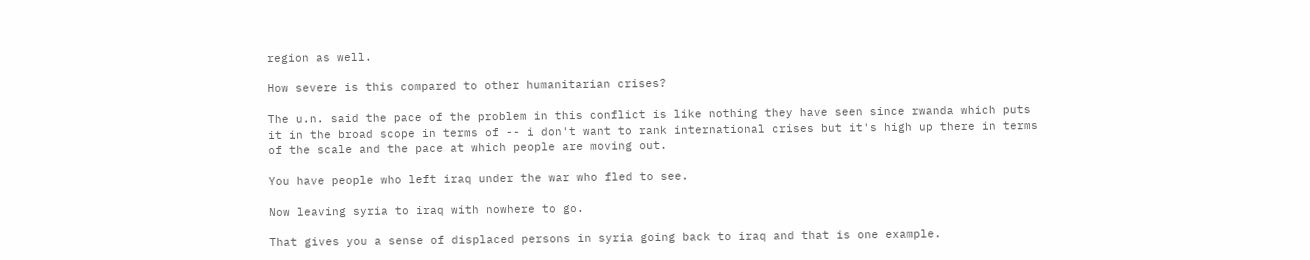region as well.

How severe is this compared to other humanitarian crises?

The u.n. said the pace of the problem in this conflict is like nothing they have seen since rwanda which puts it in the broad scope in terms of -- i don't want to rank international crises but it's high up there in terms of the scale and the pace at which people are moving out.

You have people who left iraq under the war who fled to see.

Now leaving syria to iraq with nowhere to go.

That gives you a sense of displaced persons in syria going back to iraq and that is one example.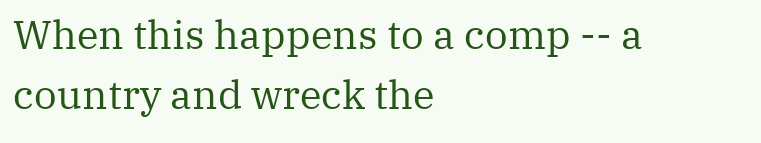When this happens to a comp -- a country and wreck the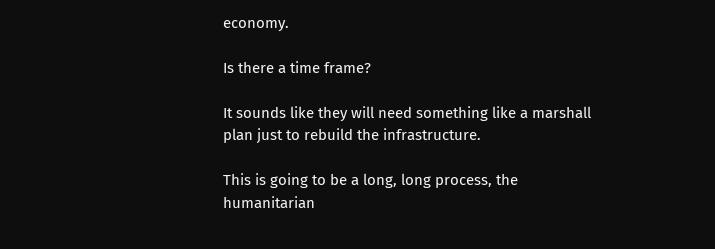economy.

Is there a time frame?

It sounds like they will need something like a marshall plan just to rebuild the infrastructure.

This is going to be a long, long process, the humanitarian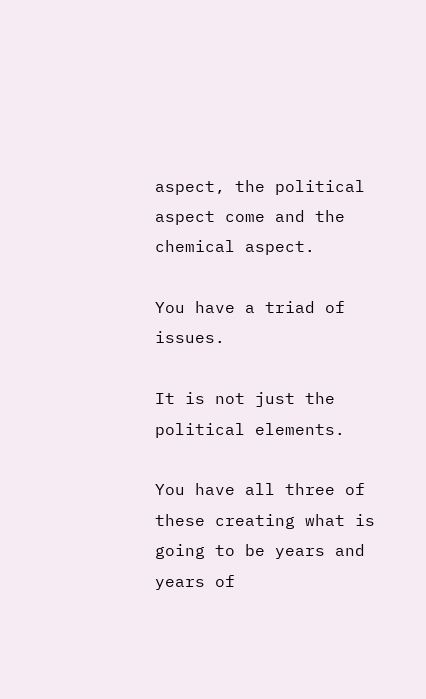aspect, the political aspect come and the chemical aspect.

You have a triad of issues.

It is not just the political elements.

You have all three of these creating what is going to be years and years of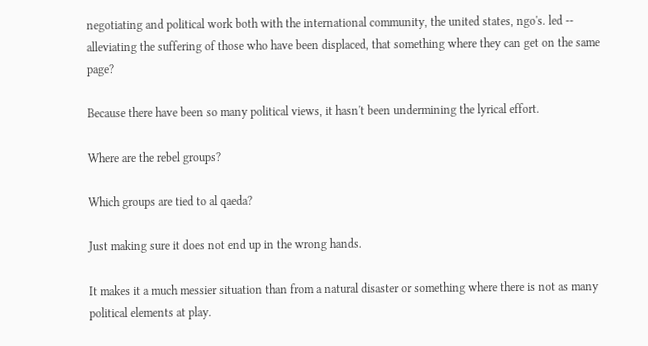negotiating and political work both with the international community, the united states, ngo's. led -- alleviating the suffering of those who have been displaced, that something where they can get on the same page?

Because there have been so many political views, it hasn't been undermining the lyrical effort.

Where are the rebel groups?

Which groups are tied to al qaeda?

Just making sure it does not end up in the wrong hands.

It makes it a much messier situation than from a natural disaster or something where there is not as many political elements at play.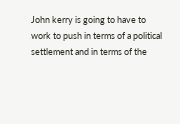John kerry is going to have to work to push in terms of a political settlement and in terms of the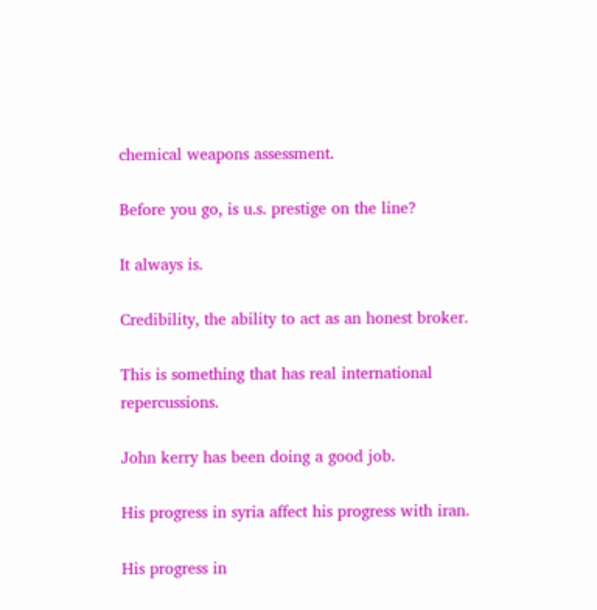chemical weapons assessment.

Before you go, is u.s. prestige on the line?

It always is.

Credibility, the ability to act as an honest broker.

This is something that has real international repercussions.

John kerry has been doing a good job.

His progress in syria affect his progress with iran.

His progress in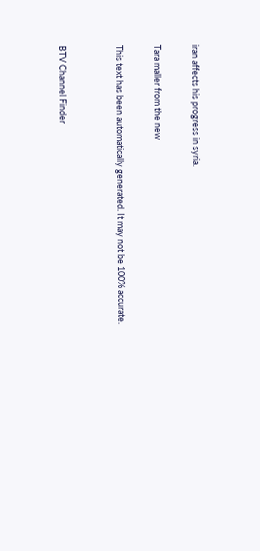iran affects his progress in syria.

Tara maller from the new

This text has been automatically generated. It may not be 100% accurate.


BTV Channel Finder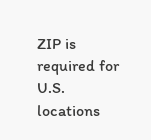ZIP is required for U.S. locations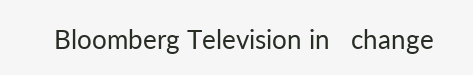Bloomberg Television in   change